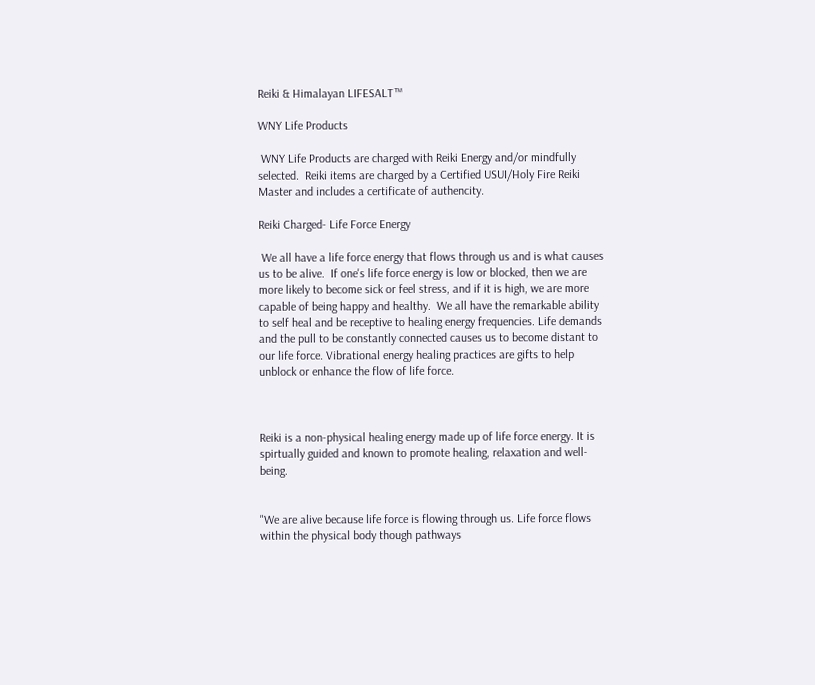Reiki & Himalayan LIFESALT™

WNY Life Products

 WNY Life Products are charged with Reiki Energy and/or mindfully selected.  Reiki items are charged by a Certified USUI/Holy Fire Reiki Master and includes a certificate of authencity.

Reiki Charged- Life Force Energy

 We all have a life force energy that flows through us and is what causes us to be alive.  If one's life force energy is low or blocked, then we are more likely to become sick or feel stress, and if it is high, we are more capable of being happy and healthy.  We all have the remarkable ability to self heal and be receptive to healing energy frequencies. Life demands and the pull to be constantly connected causes us to become distant to our life force. Vibrational energy healing practices are gifts to help unblock or enhance the flow of life force.



Reiki is a non-physical healing energy made up of life force energy. It is spirtually guided and known to promote healing, relaxation and well-being.


"We are alive because life force is flowing through us. Life force flows within the physical body though pathways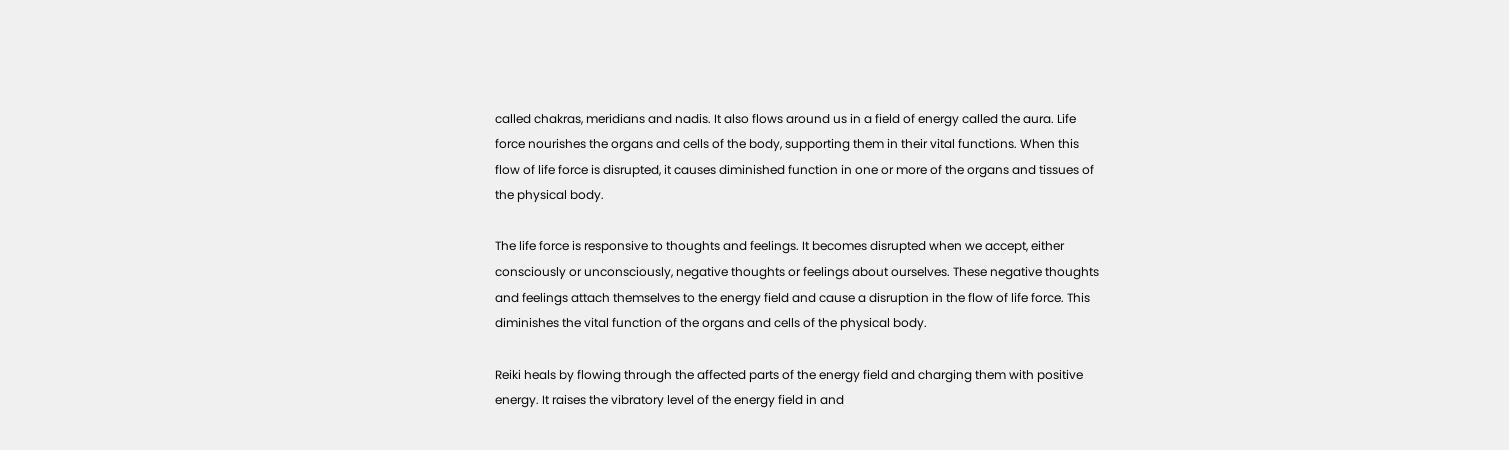called chakras, meridians and nadis. It also flows around us in a field of energy called the aura. Life force nourishes the organs and cells of the body, supporting them in their vital functions. When this flow of life force is disrupted, it causes diminished function in one or more of the organs and tissues of the physical body.

The life force is responsive to thoughts and feelings. It becomes disrupted when we accept, either consciously or unconsciously, negative thoughts or feelings about ourselves. These negative thoughts and feelings attach themselves to the energy field and cause a disruption in the flow of life force. This diminishes the vital function of the organs and cells of the physical body.

Reiki heals by flowing through the affected parts of the energy field and charging them with positive energy. It raises the vibratory level of the energy field in and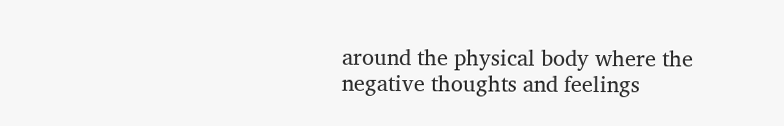around the physical body where the negative thoughts and feelings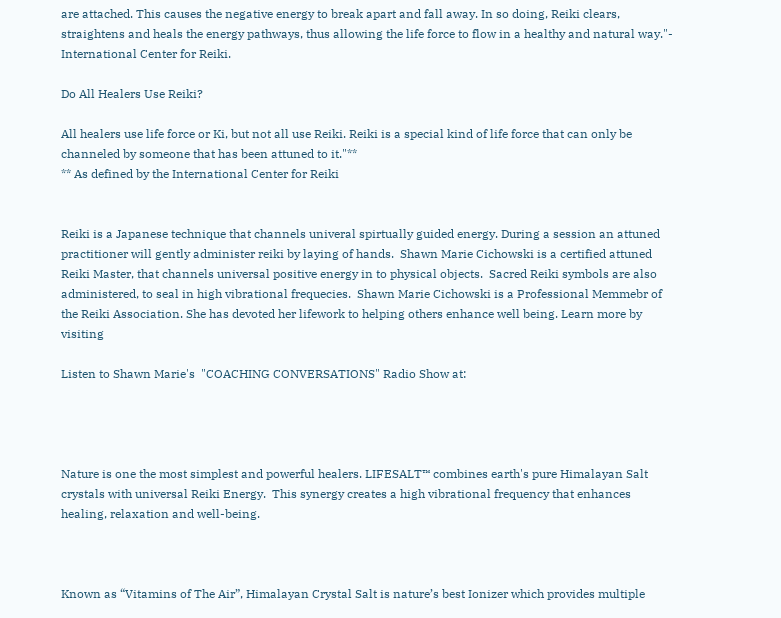are attached. This causes the negative energy to break apart and fall away. In so doing, Reiki clears, straightens and heals the energy pathways, thus allowing the life force to flow in a healthy and natural way."- International Center for Reiki.

Do All Healers Use Reiki?

All healers use life force or Ki, but not all use Reiki. Reiki is a special kind of life force that can only be channeled by someone that has been attuned to it."**
** As defined by the International Center for Reiki


Reiki is a Japanese technique that channels univeral spirtually guided energy. During a session an attuned practitioner will gently administer reiki by laying of hands.  Shawn Marie Cichowski is a certified attuned Reiki Master, that channels universal positive energy in to physical objects.  Sacred Reiki symbols are also administered, to seal in high vibrational frequecies.  Shawn Marie Cichowski is a Professional Memmebr of the Reiki Association. She has devoted her lifework to helping others enhance well being. Learn more by visiting

Listen to Shawn Marie's  "COACHING CONVERSATIONS" Radio Show at:




Nature is one the most simplest and powerful healers. LIFESALT™ combines earth's pure Himalayan Salt crystals with universal Reiki Energy.  This synergy creates a high vibrational frequency that enhances healing, relaxation and well-being.



Known as “Vitamins of The Air”, Himalayan Crystal Salt is nature’s best Ionizer which provides multiple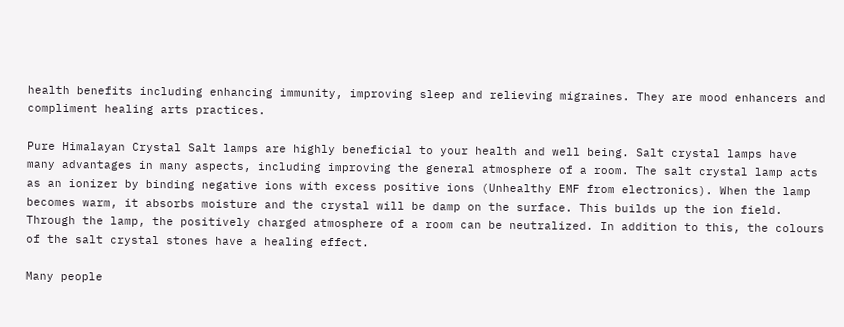health benefits including enhancing immunity, improving sleep and relieving migraines. They are mood enhancers and compliment healing arts practices.

Pure Himalayan Crystal Salt lamps are highly beneficial to your health and well being. Salt crystal lamps have many advantages in many aspects, including improving the general atmosphere of a room. The salt crystal lamp acts as an ionizer by binding negative ions with excess positive ions (Unhealthy EMF from electronics). When the lamp becomes warm, it absorbs moisture and the crystal will be damp on the surface. This builds up the ion field. Through the lamp, the positively charged atmosphere of a room can be neutralized. In addition to this, the colours of the salt crystal stones have a healing effect.

Many people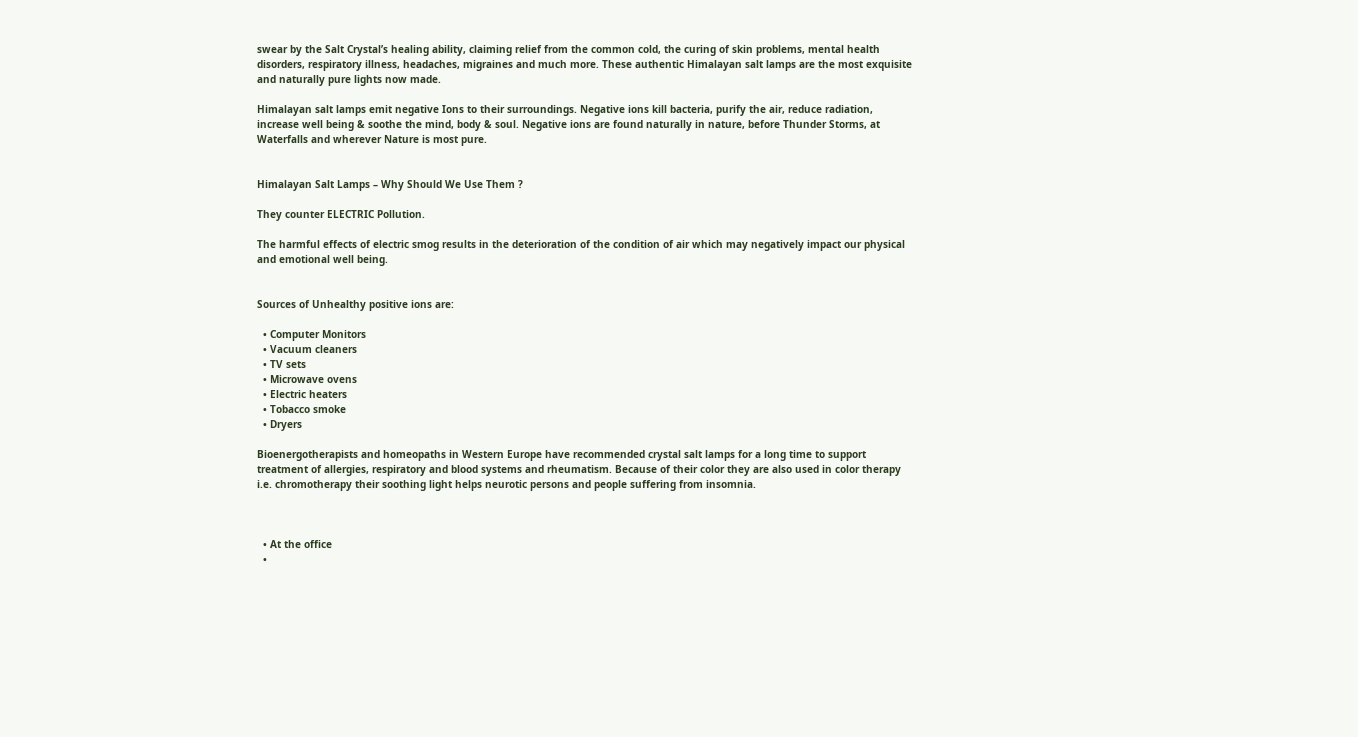swear by the Salt Crystal’s healing ability, claiming relief from the common cold, the curing of skin problems, mental health disorders, respiratory illness, headaches, migraines and much more. These authentic Himalayan salt lamps are the most exquisite and naturally pure lights now made.

Himalayan salt lamps emit negative Ions to their surroundings. Negative ions kill bacteria, purify the air, reduce radiation, increase well being & soothe the mind, body & soul. Negative ions are found naturally in nature, before Thunder Storms, at Waterfalls and wherever Nature is most pure.


Himalayan Salt Lamps – Why Should We Use Them ?

They counter ELECTRIC Pollution.

The harmful effects of electric smog results in the deterioration of the condition of air which may negatively impact our physical and emotional well being.


Sources of Unhealthy positive ions are:

  • Computer Monitors
  • Vacuum cleaners
  • TV sets
  • Microwave ovens
  • Electric heaters
  • Tobacco smoke
  • Dryers

Bioenergotherapists and homeopaths in Western Europe have recommended crystal salt lamps for a long time to support treatment of allergies, respiratory and blood systems and rheumatism. Because of their color they are also used in color therapy i.e. chromotherapy their soothing light helps neurotic persons and people suffering from insomnia.



  • At the office
  •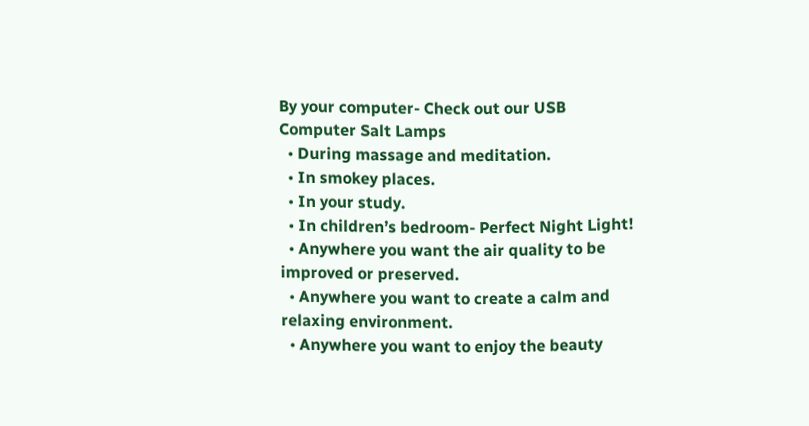By your computer- Check out our USB Computer Salt Lamps
  • During massage and meditation.
  • In smokey places.
  • In your study.
  • In children’s bedroom- Perfect Night Light!
  • Anywhere you want the air quality to be improved or preserved.
  • Anywhere you want to create a calm and relaxing environment.
  • Anywhere you want to enjoy the beauty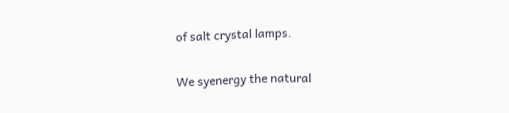of salt crystal lamps.


We syenergy the natural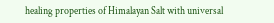healing properties of Himalayan Salt with universal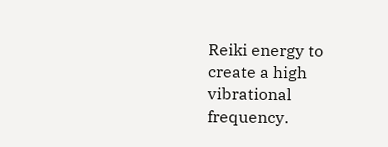Reiki energy to create a high vibrational frequency.